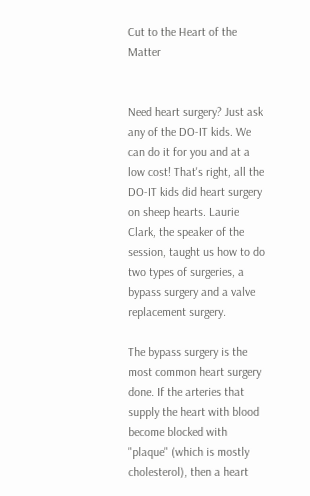Cut to the Heart of the Matter


Need heart surgery? Just ask any of the DO-IT kids. We can do it for you and at a low cost! That's right, all the DO-IT kids did heart surgery on sheep hearts. Laurie Clark, the speaker of the session, taught us how to do two types of surgeries, a bypass surgery and a valve replacement surgery.

The bypass surgery is the most common heart surgery done. If the arteries that supply the heart with blood become blocked with "plaque" (which is mostly cholesterol), then a heart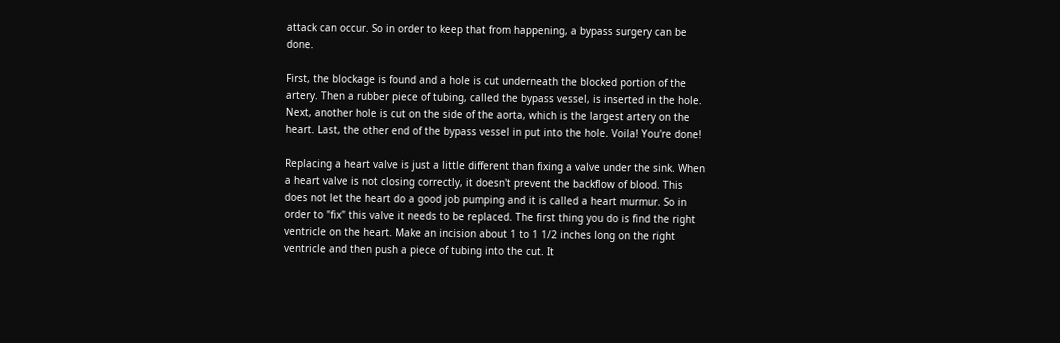attack can occur. So in order to keep that from happening, a bypass surgery can be done.

First, the blockage is found and a hole is cut underneath the blocked portion of the artery. Then a rubber piece of tubing, called the bypass vessel, is inserted in the hole. Next, another hole is cut on the side of the aorta, which is the largest artery on the heart. Last, the other end of the bypass vessel in put into the hole. Voila! You're done!

Replacing a heart valve is just a little different than fixing a valve under the sink. When a heart valve is not closing correctly, it doesn't prevent the backflow of blood. This does not let the heart do a good job pumping and it is called a heart murmur. So in order to "fix" this valve it needs to be replaced. The first thing you do is find the right ventricle on the heart. Make an incision about 1 to 1 1/2 inches long on the right ventricle and then push a piece of tubing into the cut. It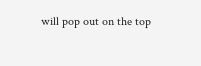will pop out on the top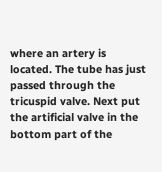where an artery is located. The tube has just passed through the tricuspid valve. Next put the artificial valve in the bottom part of the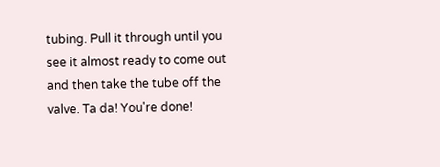tubing. Pull it through until you see it almost ready to come out and then take the tube off the valve. Ta da! You're done!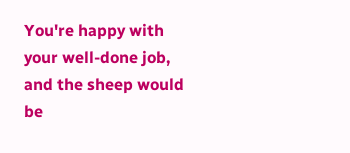You're happy with your well-done job, and the sheep would be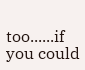too......if you could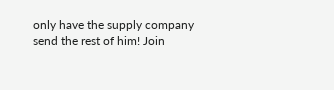only have the supply company send the rest of him! Join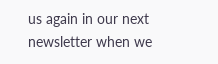us again in our next newsletter when we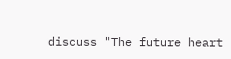discuss "The future heart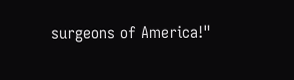surgeons of America!"